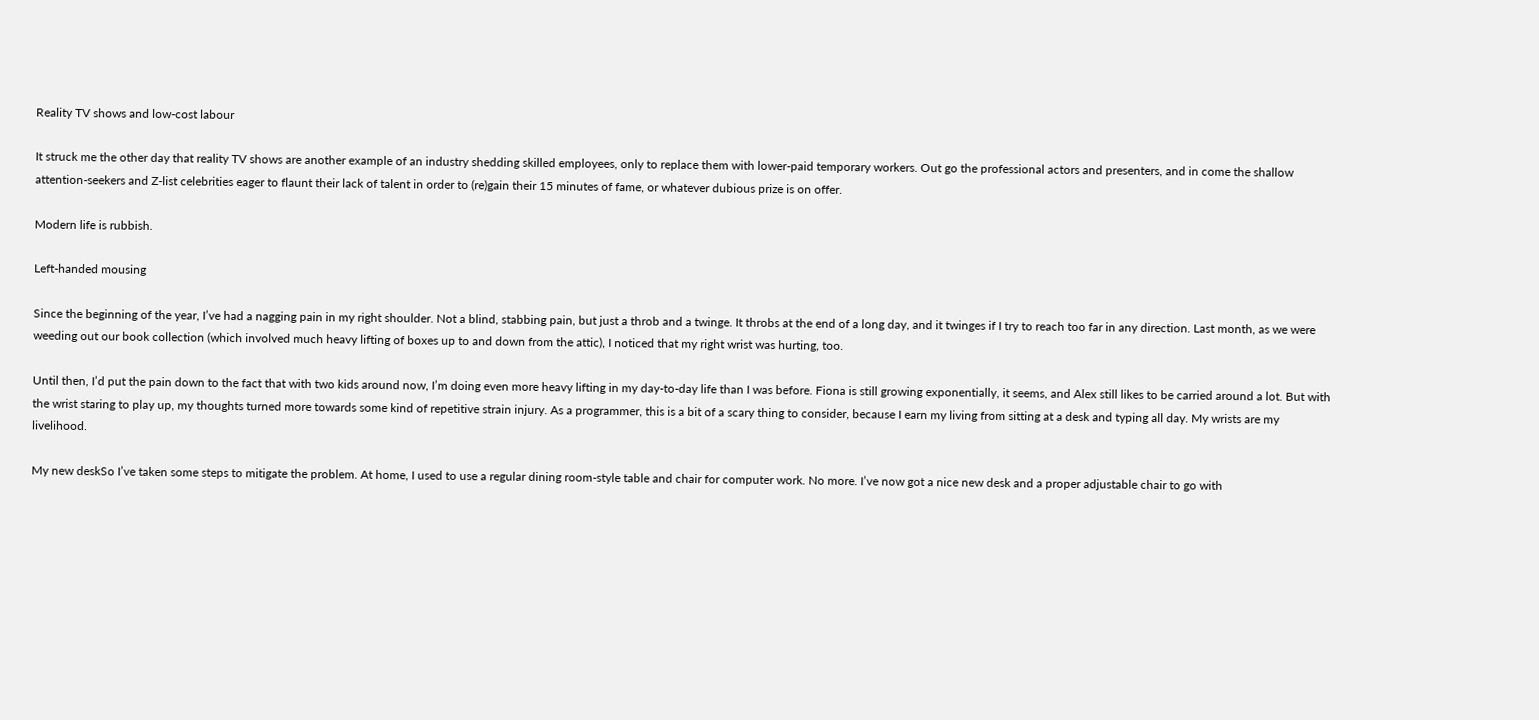Reality TV shows and low-cost labour

It struck me the other day that reality TV shows are another example of an industry shedding skilled employees, only to replace them with lower-paid temporary workers. Out go the professional actors and presenters, and in come the shallow attention-seekers and Z-list celebrities eager to flaunt their lack of talent in order to (re)gain their 15 minutes of fame, or whatever dubious prize is on offer.

Modern life is rubbish.

Left-handed mousing

Since the beginning of the year, I’ve had a nagging pain in my right shoulder. Not a blind, stabbing pain, but just a throb and a twinge. It throbs at the end of a long day, and it twinges if I try to reach too far in any direction. Last month, as we were weeding out our book collection (which involved much heavy lifting of boxes up to and down from the attic), I noticed that my right wrist was hurting, too.

Until then, I’d put the pain down to the fact that with two kids around now, I’m doing even more heavy lifting in my day-to-day life than I was before. Fiona is still growing exponentially, it seems, and Alex still likes to be carried around a lot. But with the wrist staring to play up, my thoughts turned more towards some kind of repetitive strain injury. As a programmer, this is a bit of a scary thing to consider, because I earn my living from sitting at a desk and typing all day. My wrists are my livelihood.

My new deskSo I’ve taken some steps to mitigate the problem. At home, I used to use a regular dining room-style table and chair for computer work. No more. I’ve now got a nice new desk and a proper adjustable chair to go with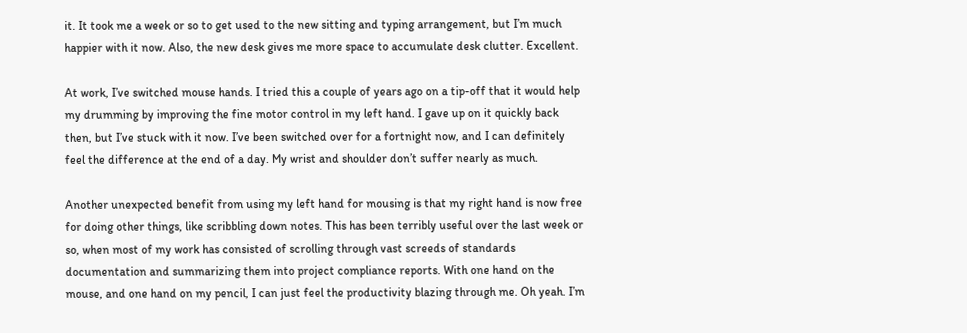it. It took me a week or so to get used to the new sitting and typing arrangement, but I’m much happier with it now. Also, the new desk gives me more space to accumulate desk clutter. Excellent.

At work, I’ve switched mouse hands. I tried this a couple of years ago on a tip-off that it would help my drumming by improving the fine motor control in my left hand. I gave up on it quickly back then, but I’ve stuck with it now. I’ve been switched over for a fortnight now, and I can definitely feel the difference at the end of a day. My wrist and shoulder don’t suffer nearly as much.

Another unexpected benefit from using my left hand for mousing is that my right hand is now free for doing other things, like scribbling down notes. This has been terribly useful over the last week or so, when most of my work has consisted of scrolling through vast screeds of standards documentation and summarizing them into project compliance reports. With one hand on the mouse, and one hand on my pencil, I can just feel the productivity blazing through me. Oh yeah. I’m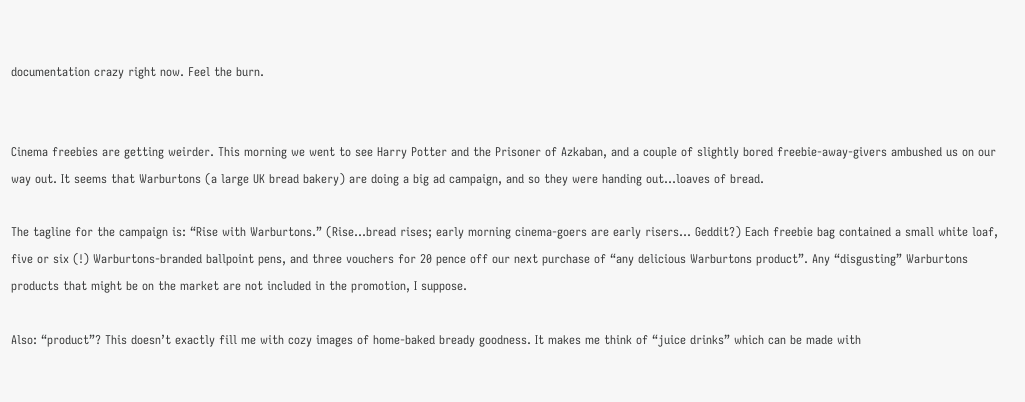documentation crazy right now. Feel the burn.


Cinema freebies are getting weirder. This morning we went to see Harry Potter and the Prisoner of Azkaban, and a couple of slightly bored freebie-away-givers ambushed us on our way out. It seems that Warburtons (a large UK bread bakery) are doing a big ad campaign, and so they were handing out…loaves of bread.

The tagline for the campaign is: “Rise with Warburtons.” (Rise…bread rises; early morning cinema-goers are early risers… Geddit?) Each freebie bag contained a small white loaf, five or six (!) Warburtons-branded ballpoint pens, and three vouchers for 20 pence off our next purchase of “any delicious Warburtons product”. Any “disgusting” Warburtons products that might be on the market are not included in the promotion, I suppose.

Also: “product”? This doesn’t exactly fill me with cozy images of home-baked bready goodness. It makes me think of “juice drinks” which can be made with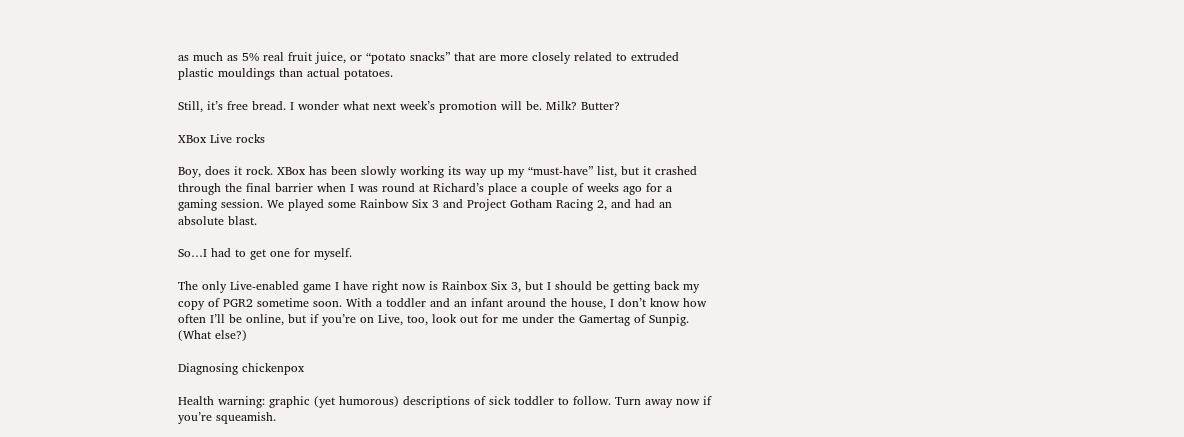as much as 5% real fruit juice, or “potato snacks” that are more closely related to extruded plastic mouldings than actual potatoes.

Still, it’s free bread. I wonder what next week’s promotion will be. Milk? Butter?

XBox Live rocks

Boy, does it rock. XBox has been slowly working its way up my “must-have” list, but it crashed through the final barrier when I was round at Richard’s place a couple of weeks ago for a gaming session. We played some Rainbow Six 3 and Project Gotham Racing 2, and had an absolute blast.

So…I had to get one for myself.

The only Live-enabled game I have right now is Rainbox Six 3, but I should be getting back my copy of PGR2 sometime soon. With a toddler and an infant around the house, I don’t know how often I’ll be online, but if you’re on Live, too, look out for me under the Gamertag of Sunpig. (What else?)

Diagnosing chickenpox

Health warning: graphic (yet humorous) descriptions of sick toddler to follow. Turn away now if you’re squeamish.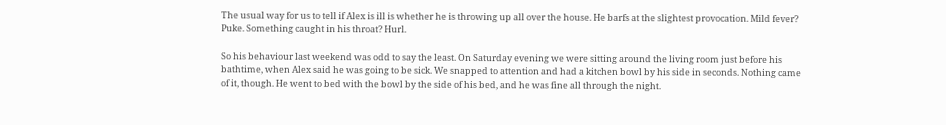The usual way for us to tell if Alex is ill is whether he is throwing up all over the house. He barfs at the slightest provocation. Mild fever? Puke. Something caught in his throat? Hurl.

So his behaviour last weekend was odd to say the least. On Saturday evening we were sitting around the living room just before his bathtime, when Alex said he was going to be sick. We snapped to attention and had a kitchen bowl by his side in seconds. Nothing came of it, though. He went to bed with the bowl by the side of his bed, and he was fine all through the night.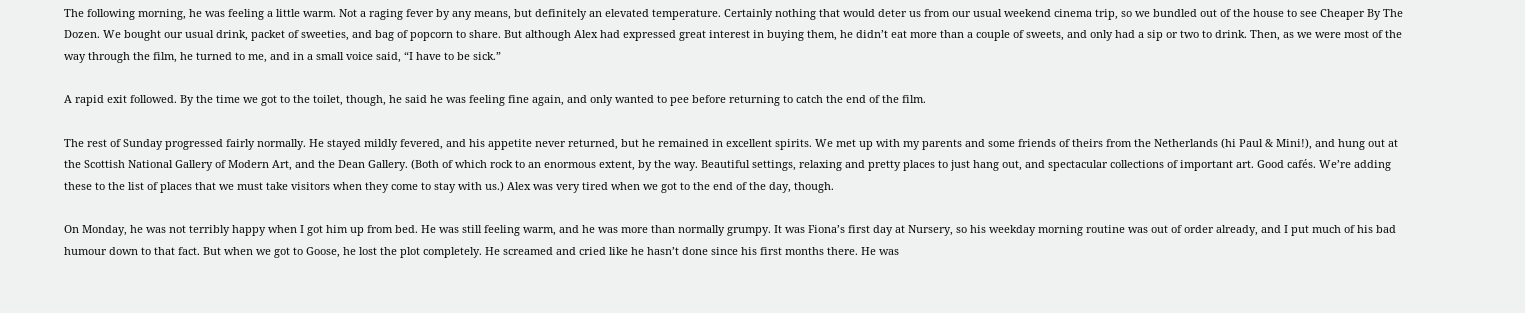The following morning, he was feeling a little warm. Not a raging fever by any means, but definitely an elevated temperature. Certainly nothing that would deter us from our usual weekend cinema trip, so we bundled out of the house to see Cheaper By The Dozen. We bought our usual drink, packet of sweeties, and bag of popcorn to share. But although Alex had expressed great interest in buying them, he didn’t eat more than a couple of sweets, and only had a sip or two to drink. Then, as we were most of the way through the film, he turned to me, and in a small voice said, “I have to be sick.”

A rapid exit followed. By the time we got to the toilet, though, he said he was feeling fine again, and only wanted to pee before returning to catch the end of the film.

The rest of Sunday progressed fairly normally. He stayed mildly fevered, and his appetite never returned, but he remained in excellent spirits. We met up with my parents and some friends of theirs from the Netherlands (hi Paul & Mini!), and hung out at the Scottish National Gallery of Modern Art, and the Dean Gallery. (Both of which rock to an enormous extent, by the way. Beautiful settings, relaxing and pretty places to just hang out, and spectacular collections of important art. Good cafés. We’re adding these to the list of places that we must take visitors when they come to stay with us.) Alex was very tired when we got to the end of the day, though.

On Monday, he was not terribly happy when I got him up from bed. He was still feeling warm, and he was more than normally grumpy. It was Fiona’s first day at Nursery, so his weekday morning routine was out of order already, and I put much of his bad humour down to that fact. But when we got to Goose, he lost the plot completely. He screamed and cried like he hasn’t done since his first months there. He was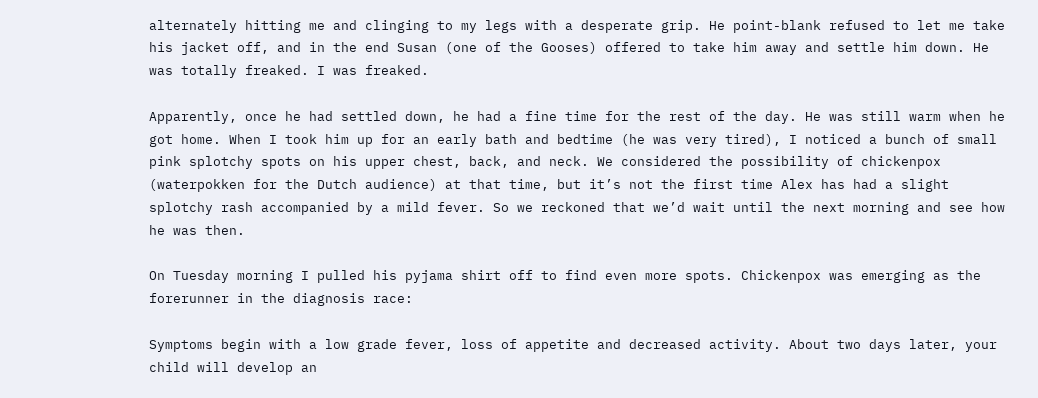alternately hitting me and clinging to my legs with a desperate grip. He point-blank refused to let me take his jacket off, and in the end Susan (one of the Gooses) offered to take him away and settle him down. He was totally freaked. I was freaked.

Apparently, once he had settled down, he had a fine time for the rest of the day. He was still warm when he got home. When I took him up for an early bath and bedtime (he was very tired), I noticed a bunch of small pink splotchy spots on his upper chest, back, and neck. We considered the possibility of chickenpox (waterpokken for the Dutch audience) at that time, but it’s not the first time Alex has had a slight splotchy rash accompanied by a mild fever. So we reckoned that we’d wait until the next morning and see how he was then.

On Tuesday morning I pulled his pyjama shirt off to find even more spots. Chickenpox was emerging as the forerunner in the diagnosis race:

Symptoms begin with a low grade fever, loss of appetite and decreased activity. About two days later, your child will develop an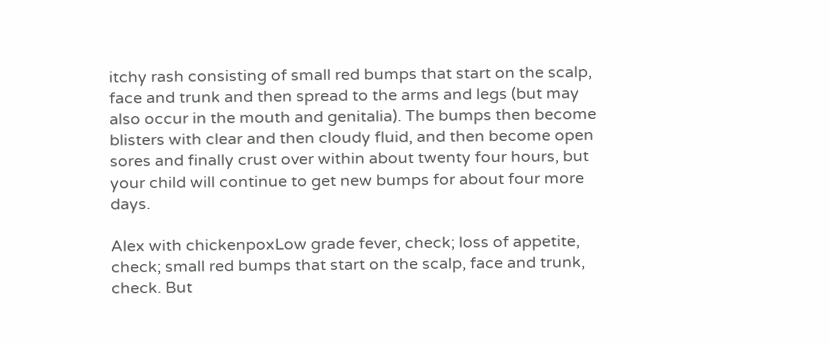itchy rash consisting of small red bumps that start on the scalp, face and trunk and then spread to the arms and legs (but may also occur in the mouth and genitalia). The bumps then become blisters with clear and then cloudy fluid, and then become open sores and finally crust over within about twenty four hours, but your child will continue to get new bumps for about four more days.

Alex with chickenpoxLow grade fever, check; loss of appetite, check; small red bumps that start on the scalp, face and trunk, check. But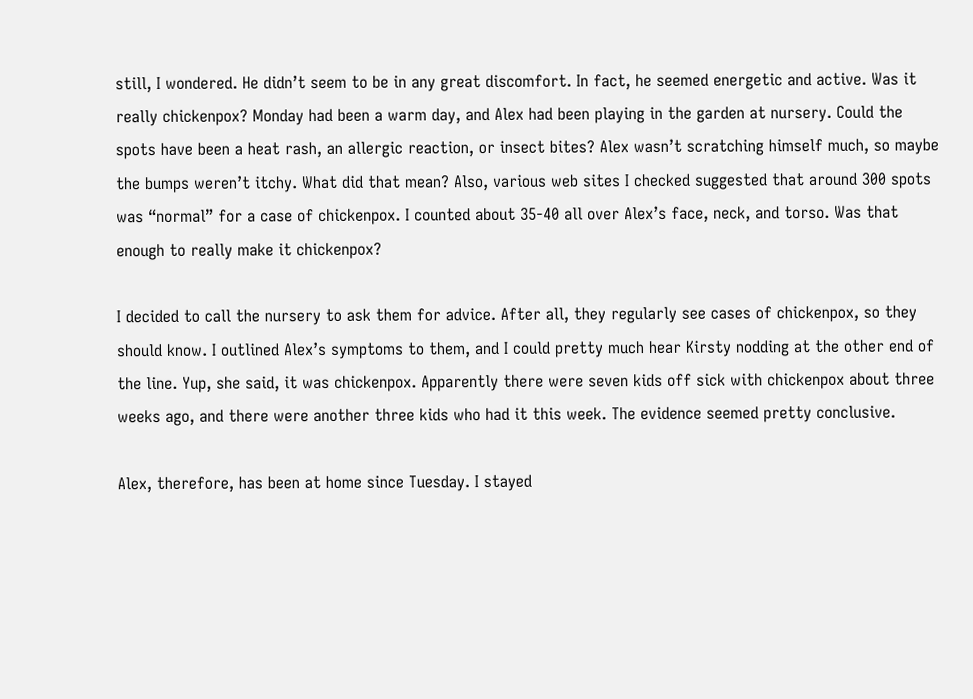still, I wondered. He didn’t seem to be in any great discomfort. In fact, he seemed energetic and active. Was it really chickenpox? Monday had been a warm day, and Alex had been playing in the garden at nursery. Could the spots have been a heat rash, an allergic reaction, or insect bites? Alex wasn’t scratching himself much, so maybe the bumps weren’t itchy. What did that mean? Also, various web sites I checked suggested that around 300 spots was “normal” for a case of chickenpox. I counted about 35-40 all over Alex’s face, neck, and torso. Was that enough to really make it chickenpox?

I decided to call the nursery to ask them for advice. After all, they regularly see cases of chickenpox, so they should know. I outlined Alex’s symptoms to them, and I could pretty much hear Kirsty nodding at the other end of the line. Yup, she said, it was chickenpox. Apparently there were seven kids off sick with chickenpox about three weeks ago, and there were another three kids who had it this week. The evidence seemed pretty conclusive.

Alex, therefore, has been at home since Tuesday. I stayed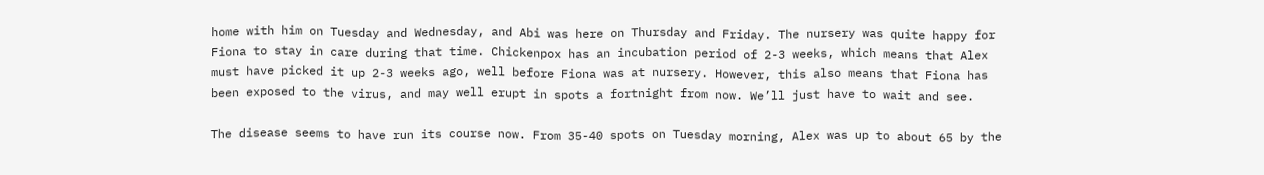home with him on Tuesday and Wednesday, and Abi was here on Thursday and Friday. The nursery was quite happy for Fiona to stay in care during that time. Chickenpox has an incubation period of 2-3 weeks, which means that Alex must have picked it up 2-3 weeks ago, well before Fiona was at nursery. However, this also means that Fiona has been exposed to the virus, and may well erupt in spots a fortnight from now. We’ll just have to wait and see.

The disease seems to have run its course now. From 35-40 spots on Tuesday morning, Alex was up to about 65 by the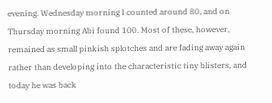evening. Wednesday morning I counted around 80, and on Thursday morning Abi found 100. Most of these, however, remained as small pinkish splotches and are fading away again rather than developing into the characteristic tiny blisters, and today he was back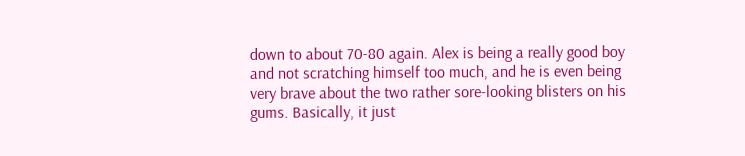down to about 70-80 again. Alex is being a really good boy and not scratching himself too much, and he is even being very brave about the two rather sore-looking blisters on his gums. Basically, it just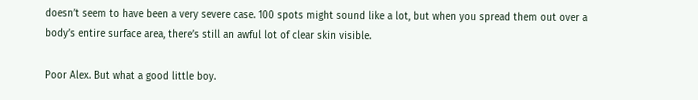doesn’t seem to have been a very severe case. 100 spots might sound like a lot, but when you spread them out over a body’s entire surface area, there’s still an awful lot of clear skin visible.

Poor Alex. But what a good little boy.